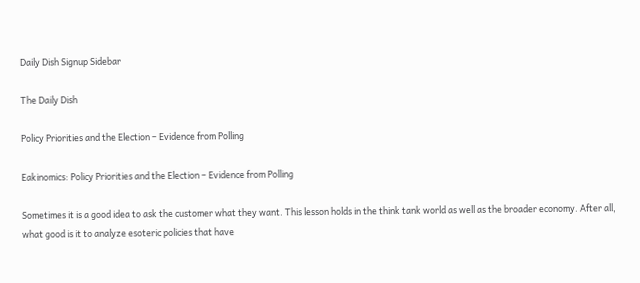Daily Dish Signup Sidebar

The Daily Dish

Policy Priorities and the Election – Evidence from Polling

Eakinomics: Policy Priorities and the Election – Evidence from Polling

Sometimes it is a good idea to ask the customer what they want. This lesson holds in the think tank world as well as the broader economy. After all, what good is it to analyze esoteric policies that have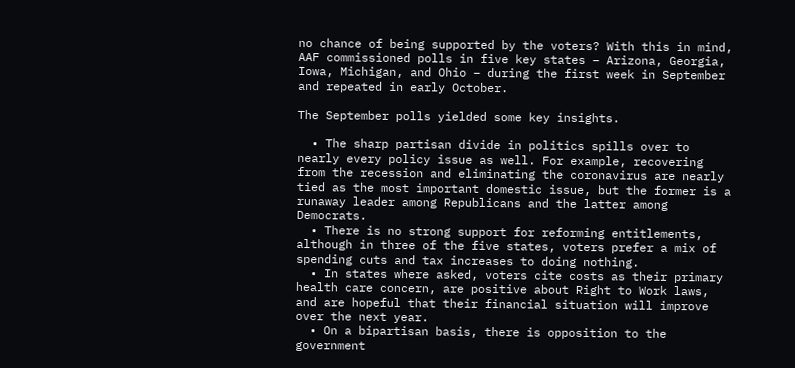no chance of being supported by the voters? With this in mind, AAF commissioned polls in five key states – Arizona, Georgia, Iowa, Michigan, and Ohio – during the first week in September and repeated in early October.

The September polls yielded some key insights.

  • The sharp partisan divide in politics spills over to nearly every policy issue as well. For example, recovering from the recession and eliminating the coronavirus are nearly tied as the most important domestic issue, but the former is a runaway leader among Republicans and the latter among Democrats.
  • There is no strong support for reforming entitlements, although in three of the five states, voters prefer a mix of spending cuts and tax increases to doing nothing.
  • In states where asked, voters cite costs as their primary health care concern, are positive about Right to Work laws, and are hopeful that their financial situation will improve over the next year.
  • On a bipartisan basis, there is opposition to the government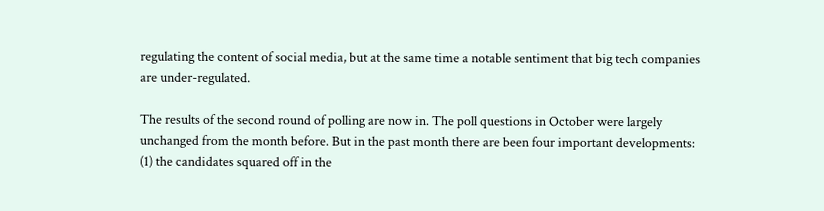regulating the content of social media, but at the same time a notable sentiment that big tech companies are under-regulated.

The results of the second round of polling are now in. The poll questions in October were largely unchanged from the month before. But in the past month there are been four important developments: (1) the candidates squared off in the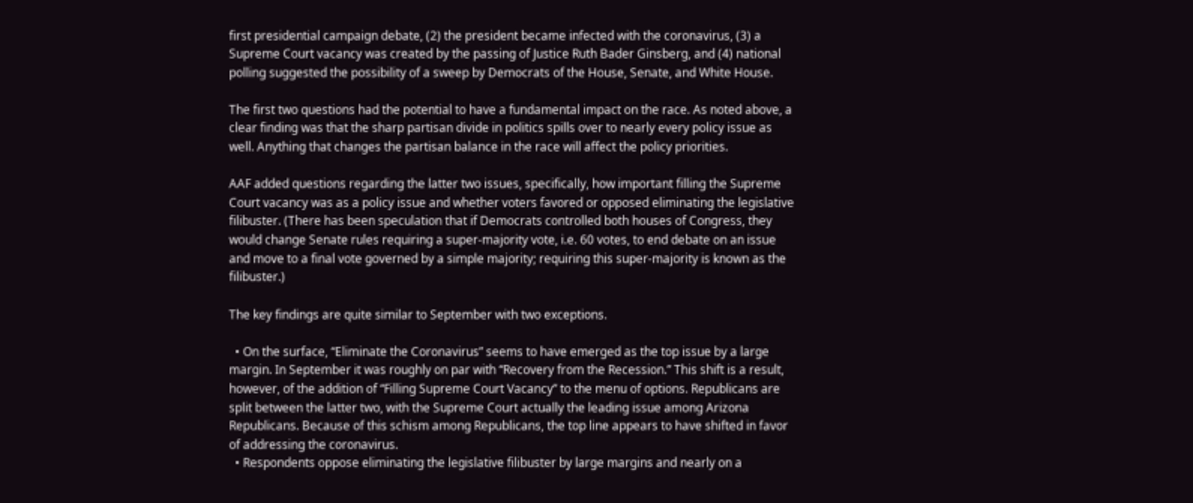first presidential campaign debate, (2) the president became infected with the coronavirus, (3) a Supreme Court vacancy was created by the passing of Justice Ruth Bader Ginsberg, and (4) national polling suggested the possibility of a sweep by Democrats of the House, Senate, and White House.

The first two questions had the potential to have a fundamental impact on the race. As noted above, a clear finding was that the sharp partisan divide in politics spills over to nearly every policy issue as well. Anything that changes the partisan balance in the race will affect the policy priorities.

AAF added questions regarding the latter two issues, specifically, how important filling the Supreme Court vacancy was as a policy issue and whether voters favored or opposed eliminating the legislative filibuster. (There has been speculation that if Democrats controlled both houses of Congress, they would change Senate rules requiring a super-majority vote, i.e. 60 votes, to end debate on an issue and move to a final vote governed by a simple majority; requiring this super-majority is known as the filibuster.)

The key findings are quite similar to September with two exceptions.

  • On the surface, “Eliminate the Coronavirus” seems to have emerged as the top issue by a large margin. In September it was roughly on par with “Recovery from the Recession.” This shift is a result, however, of the addition of “Filling Supreme Court Vacancy” to the menu of options. Republicans are split between the latter two, with the Supreme Court actually the leading issue among Arizona Republicans. Because of this schism among Republicans, the top line appears to have shifted in favor of addressing the coronavirus.
  • Respondents oppose eliminating the legislative filibuster by large margins and nearly on a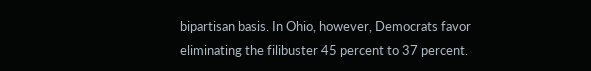bipartisan basis. In Ohio, however, Democrats favor eliminating the filibuster 45 percent to 37 percent.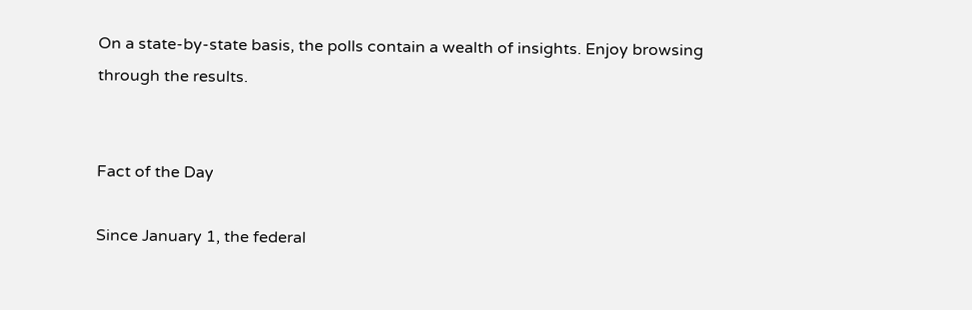On a state-by-state basis, the polls contain a wealth of insights. Enjoy browsing through the results.


Fact of the Day

Since January 1, the federal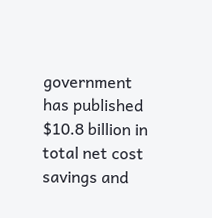government has published $10.8 billion in total net cost savings and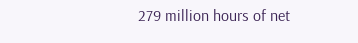279 million hours of net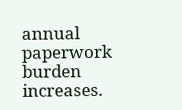annual paperwork burden increases.